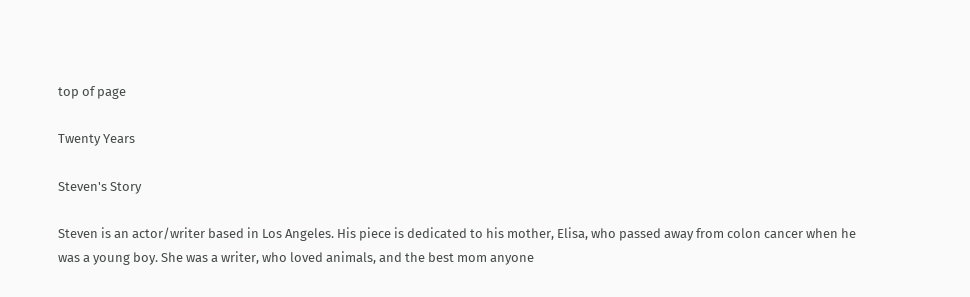top of page

Twenty Years

Steven's Story

Steven is an actor/writer based in Los Angeles. His piece is dedicated to his mother, Elisa, who passed away from colon cancer when he was a young boy. She was a writer, who loved animals, and the best mom anyone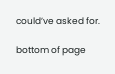could’ve asked for.

bottom of page